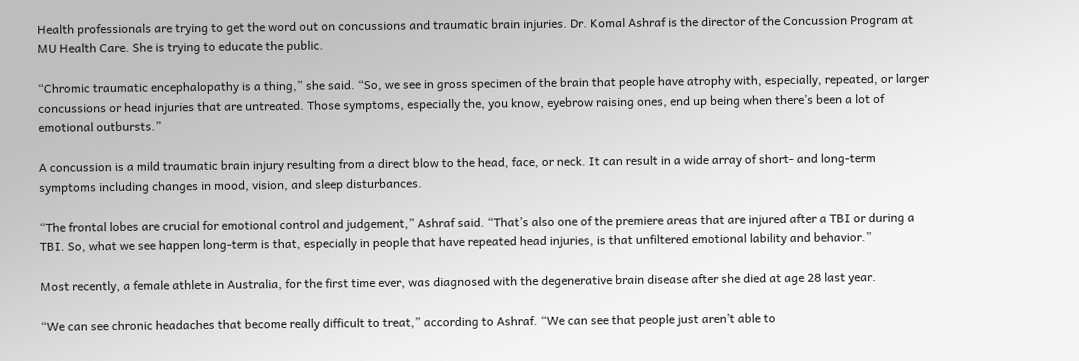Health professionals are trying to get the word out on concussions and traumatic brain injuries. Dr. Komal Ashraf is the director of the Concussion Program at MU Health Care. She is trying to educate the public.

“Chromic traumatic encephalopathy is a thing,” she said. “So, we see in gross specimen of the brain that people have atrophy with, especially, repeated, or larger concussions or head injuries that are untreated. Those symptoms, especially the, you know, eyebrow raising ones, end up being when there’s been a lot of emotional outbursts.”

A concussion is a mild traumatic brain injury resulting from a direct blow to the head, face, or neck. It can result in a wide array of short- and long-term symptoms including changes in mood, vision, and sleep disturbances.

“The frontal lobes are crucial for emotional control and judgement,” Ashraf said. “That’s also one of the premiere areas that are injured after a TBI or during a TBI. So, what we see happen long-term is that, especially in people that have repeated head injuries, is that unfiltered emotional lability and behavior.”

Most recently, a female athlete in Australia, for the first time ever, was diagnosed with the degenerative brain disease after she died at age 28 last year.

“We can see chronic headaches that become really difficult to treat,” according to Ashraf. “We can see that people just aren’t able to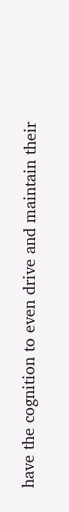have the cognition to even drive and maintain their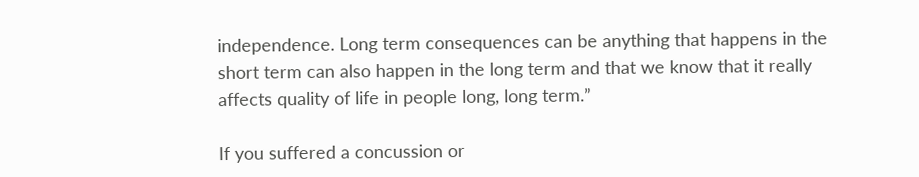independence. Long term consequences can be anything that happens in the short term can also happen in the long term and that we know that it really affects quality of life in people long, long term.”

If you suffered a concussion or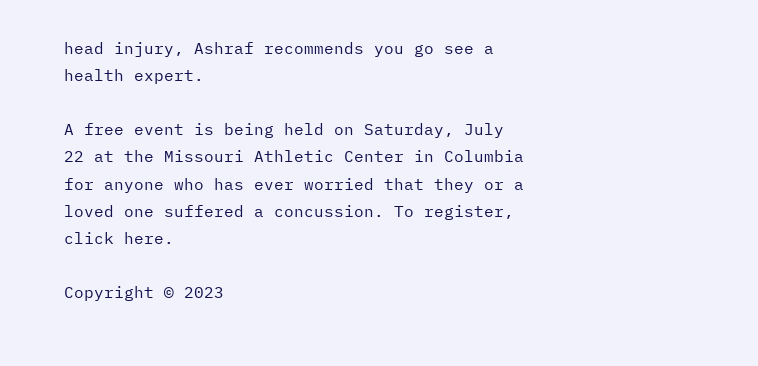head injury, Ashraf recommends you go see a health expert.

A free event is being held on Saturday, July 22 at the Missouri Athletic Center in Columbia for anyone who has ever worried that they or a loved one suffered a concussion. To register, click here.

Copyright © 2023